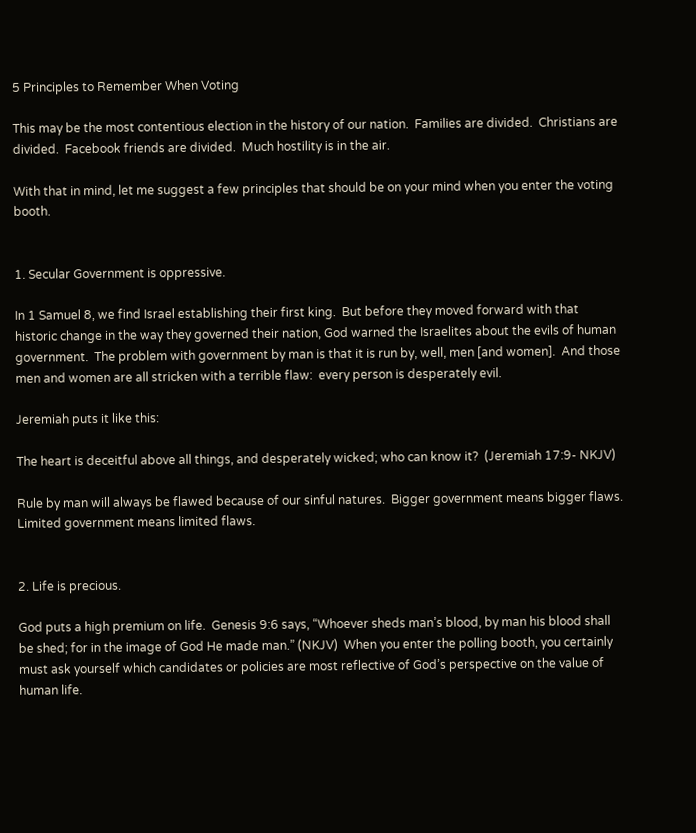5 Principles to Remember When Voting

This may be the most contentious election in the history of our nation.  Families are divided.  Christians are divided.  Facebook friends are divided.  Much hostility is in the air.

With that in mind, let me suggest a few principles that should be on your mind when you enter the voting booth.


1. Secular Government is oppressive.

In 1 Samuel 8, we find Israel establishing their first king.  But before they moved forward with that historic change in the way they governed their nation, God warned the Israelites about the evils of human government.  The problem with government by man is that it is run by, well, men [and women].  And those men and women are all stricken with a terrible flaw:  every person is desperately evil.

Jeremiah puts it like this:

The heart is deceitful above all things, and desperately wicked; who can know it?  (Jeremiah 17:9- NKJV)

Rule by man will always be flawed because of our sinful natures.  Bigger government means bigger flaws.  Limited government means limited flaws.


2. Life is precious.

God puts a high premium on life.  Genesis 9:6 says, “Whoever sheds man’s blood, by man his blood shall be shed; for in the image of God He made man.” (NKJV)  When you enter the polling booth, you certainly must ask yourself which candidates or policies are most reflective of God’s perspective on the value of human life.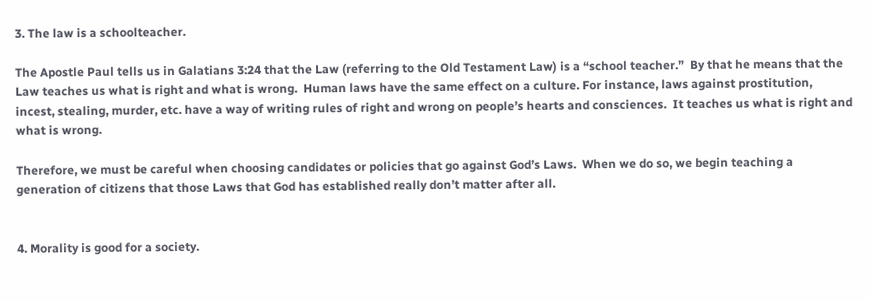3. The law is a schoolteacher.

The Apostle Paul tells us in Galatians 3:24 that the Law (referring to the Old Testament Law) is a “school teacher.”  By that he means that the Law teaches us what is right and what is wrong.  Human laws have the same effect on a culture. For instance, laws against prostitution, incest, stealing, murder, etc. have a way of writing rules of right and wrong on people’s hearts and consciences.  It teaches us what is right and what is wrong.

Therefore, we must be careful when choosing candidates or policies that go against God’s Laws.  When we do so, we begin teaching a generation of citizens that those Laws that God has established really don’t matter after all.


4. Morality is good for a society.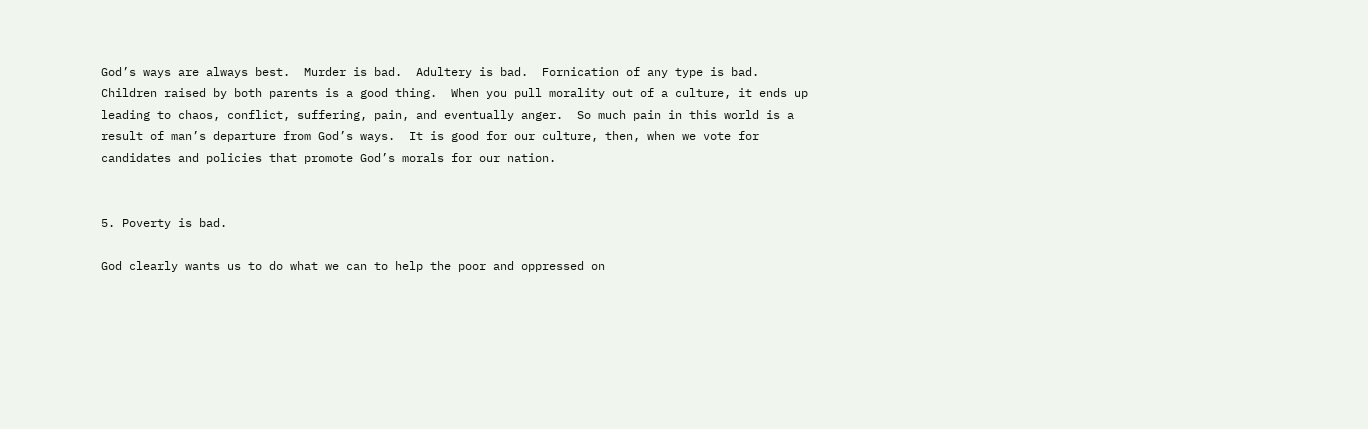God’s ways are always best.  Murder is bad.  Adultery is bad.  Fornication of any type is bad.  Children raised by both parents is a good thing.  When you pull morality out of a culture, it ends up leading to chaos, conflict, suffering, pain, and eventually anger.  So much pain in this world is a result of man’s departure from God’s ways.  It is good for our culture, then, when we vote for candidates and policies that promote God’s morals for our nation.


5. Poverty is bad.

God clearly wants us to do what we can to help the poor and oppressed on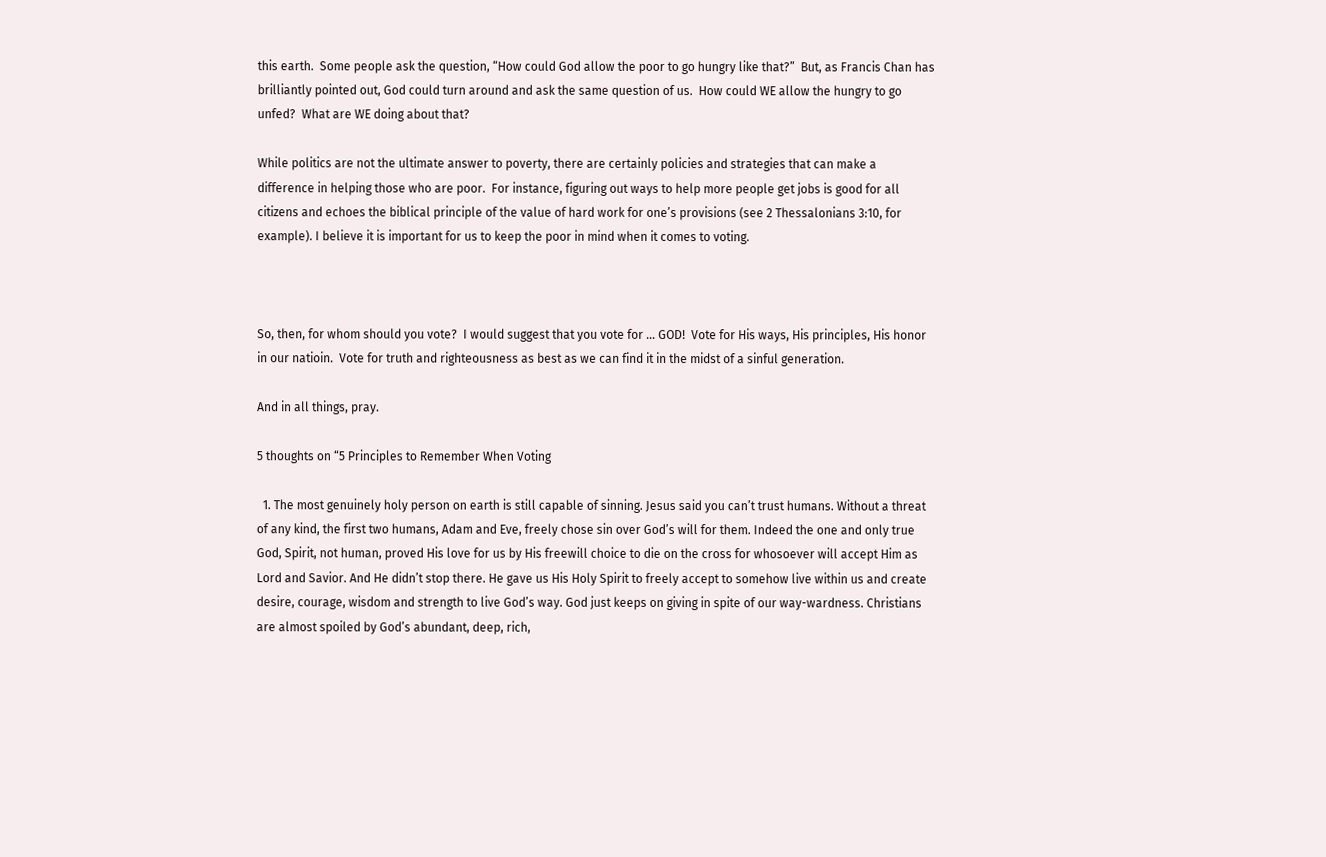this earth.  Some people ask the question, “How could God allow the poor to go hungry like that?”  But, as Francis Chan has brilliantly pointed out, God could turn around and ask the same question of us.  How could WE allow the hungry to go unfed?  What are WE doing about that?

While politics are not the ultimate answer to poverty, there are certainly policies and strategies that can make a difference in helping those who are poor.  For instance, figuring out ways to help more people get jobs is good for all citizens and echoes the biblical principle of the value of hard work for one’s provisions (see 2 Thessalonians 3:10, for example). I believe it is important for us to keep the poor in mind when it comes to voting.



So, then, for whom should you vote?  I would suggest that you vote for … GOD!  Vote for His ways, His principles, His honor in our natioin.  Vote for truth and righteousness as best as we can find it in the midst of a sinful generation.

And in all things, pray.

5 thoughts on “5 Principles to Remember When Voting

  1. The most genuinely holy person on earth is still capable of sinning. Jesus said you can’t trust humans. Without a threat of any kind, the first two humans, Adam and Eve, freely chose sin over God’s will for them. Indeed the one and only true God, Spirit, not human, proved His love for us by His freewill choice to die on the cross for whosoever will accept Him as Lord and Savior. And He didn’t stop there. He gave us His Holy Spirit to freely accept to somehow live within us and create desire, courage, wisdom and strength to live God’s way. God just keeps on giving in spite of our way-wardness. Christians are almost spoiled by God’s abundant, deep, rich,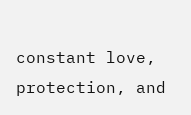constant love, protection, and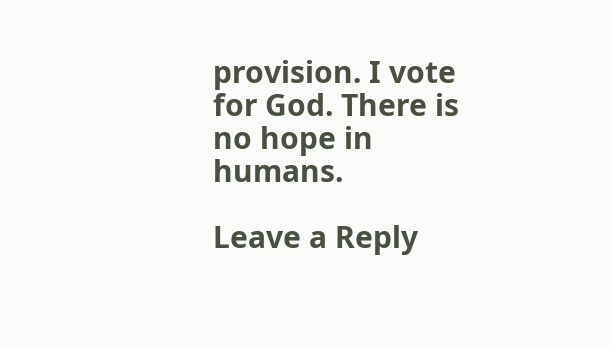provision. I vote for God. There is no hope in humans.

Leave a Reply